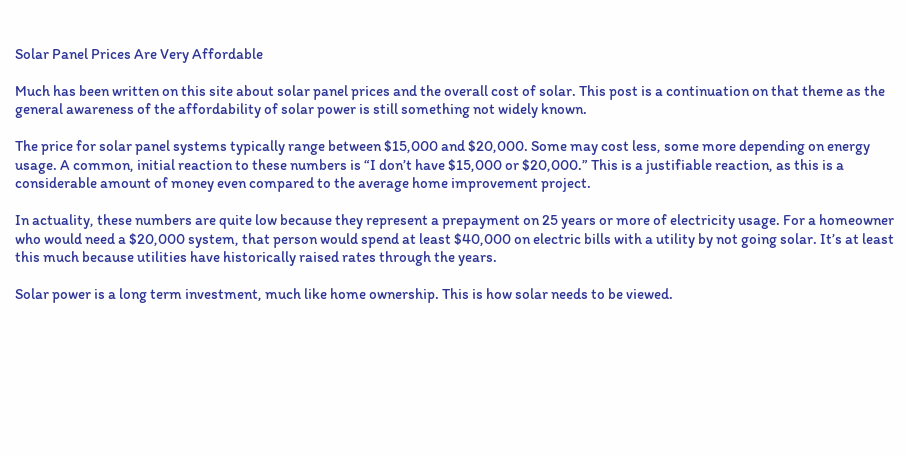Solar Panel Prices Are Very Affordable

Much has been written on this site about solar panel prices and the overall cost of solar. This post is a continuation on that theme as the general awareness of the affordability of solar power is still something not widely known.

The price for solar panel systems typically range between $15,000 and $20,000. Some may cost less, some more depending on energy usage. A common, initial reaction to these numbers is “I don’t have $15,000 or $20,000.” This is a justifiable reaction, as this is a considerable amount of money even compared to the average home improvement project.

In actuality, these numbers are quite low because they represent a prepayment on 25 years or more of electricity usage. For a homeowner who would need a $20,000 system, that person would spend at least $40,000 on electric bills with a utility by not going solar. It’s at least this much because utilities have historically raised rates through the years.

Solar power is a long term investment, much like home ownership. This is how solar needs to be viewed.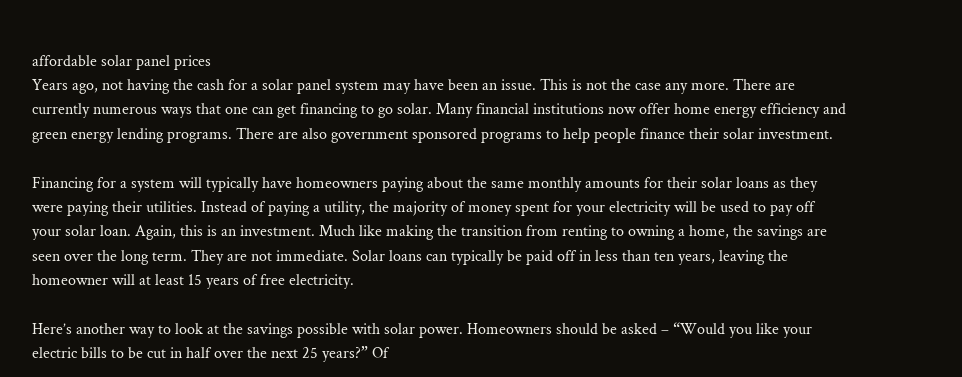affordable solar panel prices
Years ago, not having the cash for a solar panel system may have been an issue. This is not the case any more. There are currently numerous ways that one can get financing to go solar. Many financial institutions now offer home energy efficiency and green energy lending programs. There are also government sponsored programs to help people finance their solar investment.

Financing for a system will typically have homeowners paying about the same monthly amounts for their solar loans as they were paying their utilities. Instead of paying a utility, the majority of money spent for your electricity will be used to pay off your solar loan. Again, this is an investment. Much like making the transition from renting to owning a home, the savings are seen over the long term. They are not immediate. Solar loans can typically be paid off in less than ten years, leaving the homeowner will at least 15 years of free electricity.

Here’s another way to look at the savings possible with solar power. Homeowners should be asked – “Would you like your electric bills to be cut in half over the next 25 years?” Of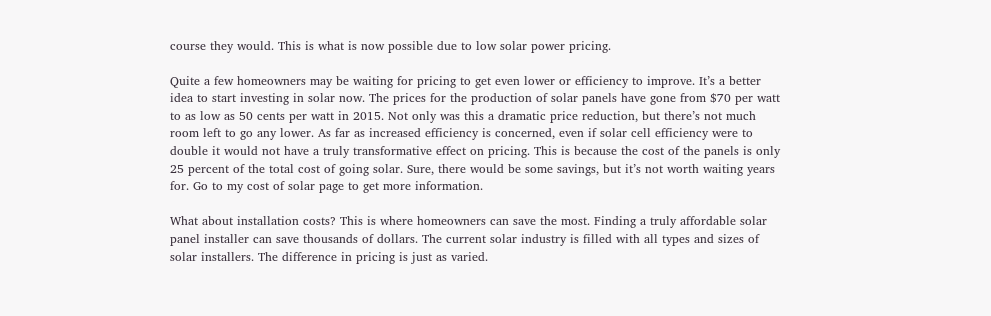course they would. This is what is now possible due to low solar power pricing.

Quite a few homeowners may be waiting for pricing to get even lower or efficiency to improve. It’s a better idea to start investing in solar now. The prices for the production of solar panels have gone from $70 per watt to as low as 50 cents per watt in 2015. Not only was this a dramatic price reduction, but there’s not much room left to go any lower. As far as increased efficiency is concerned, even if solar cell efficiency were to double it would not have a truly transformative effect on pricing. This is because the cost of the panels is only 25 percent of the total cost of going solar. Sure, there would be some savings, but it’s not worth waiting years for. Go to my cost of solar page to get more information.

What about installation costs? This is where homeowners can save the most. Finding a truly affordable solar panel installer can save thousands of dollars. The current solar industry is filled with all types and sizes of solar installers. The difference in pricing is just as varied.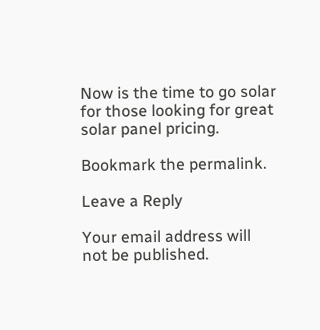Now is the time to go solar for those looking for great solar panel pricing.

Bookmark the permalink.

Leave a Reply

Your email address will not be published.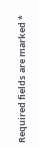Required fields are marked *